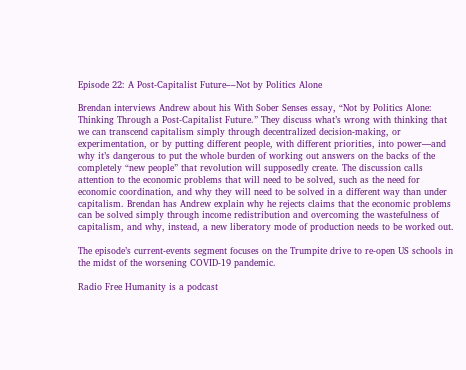Episode 22: A Post-Capitalist Future––Not by Politics Alone

Brendan interviews Andrew about his With Sober Senses essay, “Not by Politics Alone: Thinking Through a Post-Capitalist Future.” They discuss what’s wrong with thinking that we can transcend capitalism simply through decentralized decision-making, or experimentation, or by putting different people, with different priorities, into power—and why it’s dangerous to put the whole burden of working out answers on the backs of the completely “new people” that revolution will supposedly create. The discussion calls attention to the economic problems that will need to be solved, such as the need for economic coordination, and why they will need to be solved in a different way than under capitalism. Brendan has Andrew explain why he rejects claims that the economic problems can be solved simply through income redistribution and overcoming the wastefulness of capitalism, and why, instead, a new liberatory mode of production needs to be worked out.

The episode’s current-events segment focuses on the Trumpite drive to re-open US schools in the midst of the worsening COVID-19 pandemic.

Radio Free Humanity is a podcast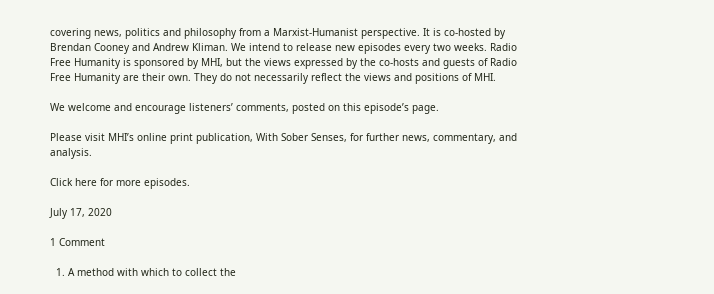covering news, politics and philosophy from a Marxist-Humanist perspective. It is co-hosted by Brendan Cooney and Andrew Kliman. We intend to release new episodes every two weeks. Radio Free Humanity is sponsored by MHI, but the views expressed by the co-hosts and guests of Radio Free Humanity are their own. They do not necessarily reflect the views and positions of MHI.

We welcome and encourage listeners’ comments, posted on this episode’s page.

Please visit MHI’s online print publication, With Sober Senses, for further news, commentary, and analysis.

Click here for more episodes.

July 17, 2020

1 Comment

  1. A method with which to collect the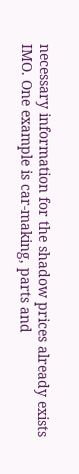necessary information for the shadow prices already exists IMO. One example is car-making, parts and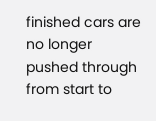finished cars are no longer pushed through from start to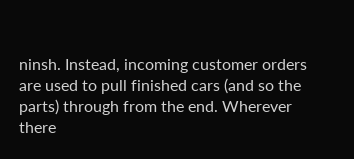ninsh. Instead, incoming customer orders are used to pull finished cars (and so the parts) through from the end. Wherever there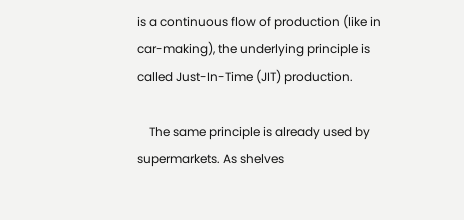is a continuous flow of production (like in car-making), the underlying principle is called Just-In-Time (JIT) production.

    The same principle is already used by supermarkets. As shelves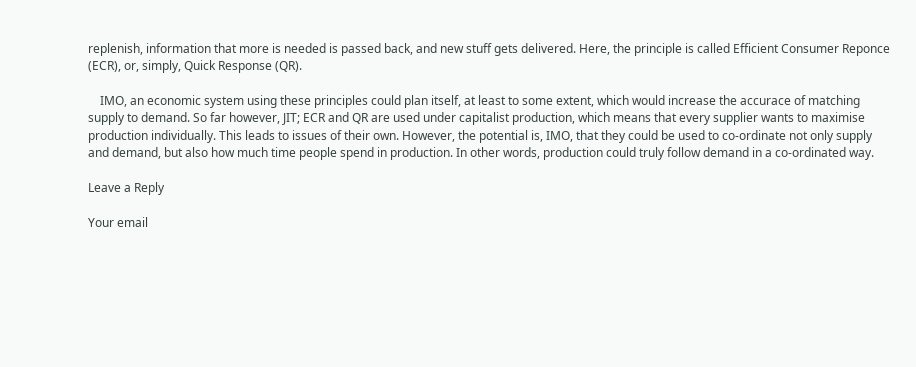replenish, information that more is needed is passed back, and new stuff gets delivered. Here, the principle is called Efficient Consumer Reponce (ECR), or, simply, Quick Response (QR).

    IMO, an economic system using these principles could plan itself, at least to some extent, which would increase the accurace of matching supply to demand. So far however, JIT; ECR and QR are used under capitalist production, which means that every supplier wants to maximise production individually. This leads to issues of their own. However, the potential is, IMO, that they could be used to co-ordinate not only supply and demand, but also how much time people spend in production. In other words, production could truly follow demand in a co-ordinated way.

Leave a Reply

Your email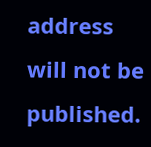address will not be published.